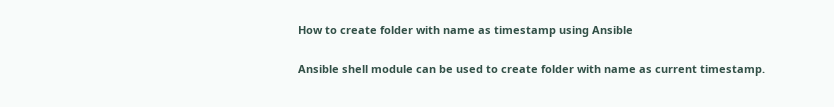How to create folder with name as timestamp using Ansible

Ansible shell module can be used to create folder with name as current timestamp.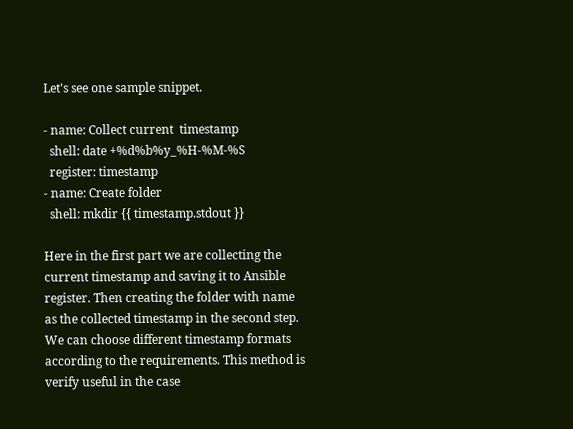Let's see one sample snippet.

- name: Collect current  timestamp
  shell: date +%d%b%y_%H-%M-%S
  register: timestamp
- name: Create folder
  shell: mkdir {{ timestamp.stdout }}

Here in the first part we are collecting the current timestamp and saving it to Ansible register. Then creating the folder with name as the collected timestamp in the second step. We can choose different timestamp formats according to the requirements. This method is verify useful in the case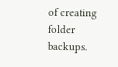of creating folder backups.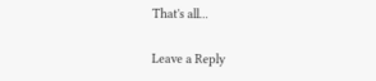That's all...

Leave a Reply